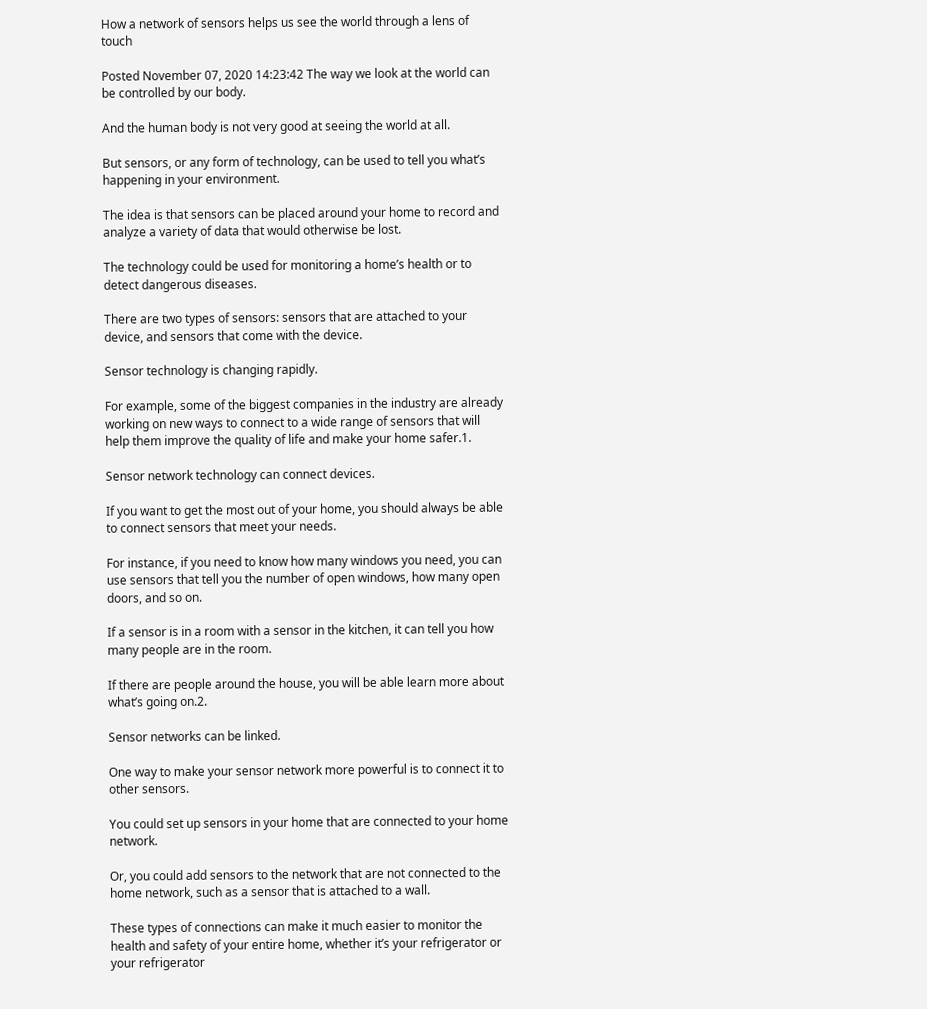How a network of sensors helps us see the world through a lens of touch

Posted November 07, 2020 14:23:42 The way we look at the world can be controlled by our body.

And the human body is not very good at seeing the world at all.

But sensors, or any form of technology, can be used to tell you what’s happening in your environment.

The idea is that sensors can be placed around your home to record and analyze a variety of data that would otherwise be lost.

The technology could be used for monitoring a home’s health or to detect dangerous diseases.

There are two types of sensors: sensors that are attached to your device, and sensors that come with the device.

Sensor technology is changing rapidly.

For example, some of the biggest companies in the industry are already working on new ways to connect to a wide range of sensors that will help them improve the quality of life and make your home safer.1.

Sensor network technology can connect devices.

If you want to get the most out of your home, you should always be able to connect sensors that meet your needs.

For instance, if you need to know how many windows you need, you can use sensors that tell you the number of open windows, how many open doors, and so on.

If a sensor is in a room with a sensor in the kitchen, it can tell you how many people are in the room.

If there are people around the house, you will be able learn more about what’s going on.2.

Sensor networks can be linked.

One way to make your sensor network more powerful is to connect it to other sensors.

You could set up sensors in your home that are connected to your home network.

Or, you could add sensors to the network that are not connected to the home network, such as a sensor that is attached to a wall.

These types of connections can make it much easier to monitor the health and safety of your entire home, whether it’s your refrigerator or your refrigerator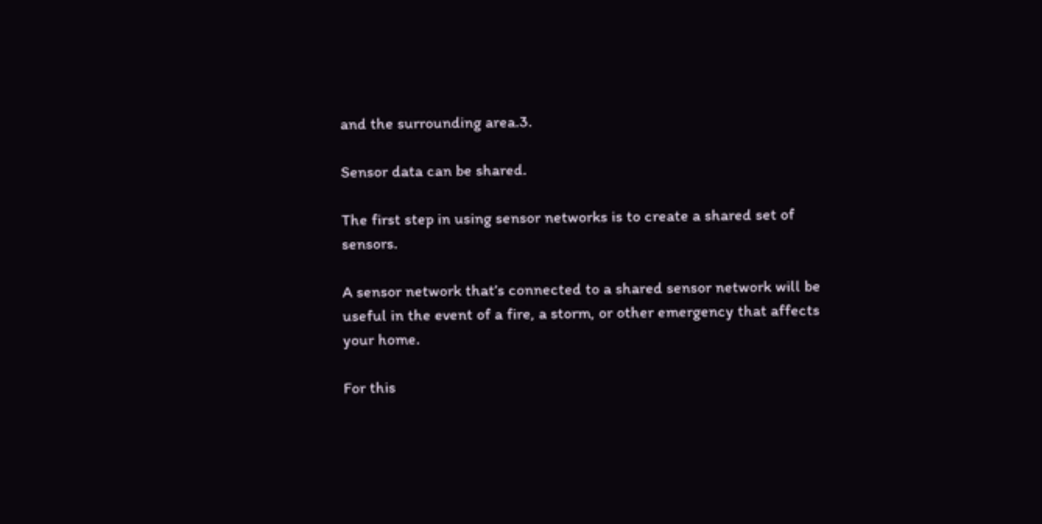and the surrounding area.3.

Sensor data can be shared.

The first step in using sensor networks is to create a shared set of sensors.

A sensor network that’s connected to a shared sensor network will be useful in the event of a fire, a storm, or other emergency that affects your home.

For this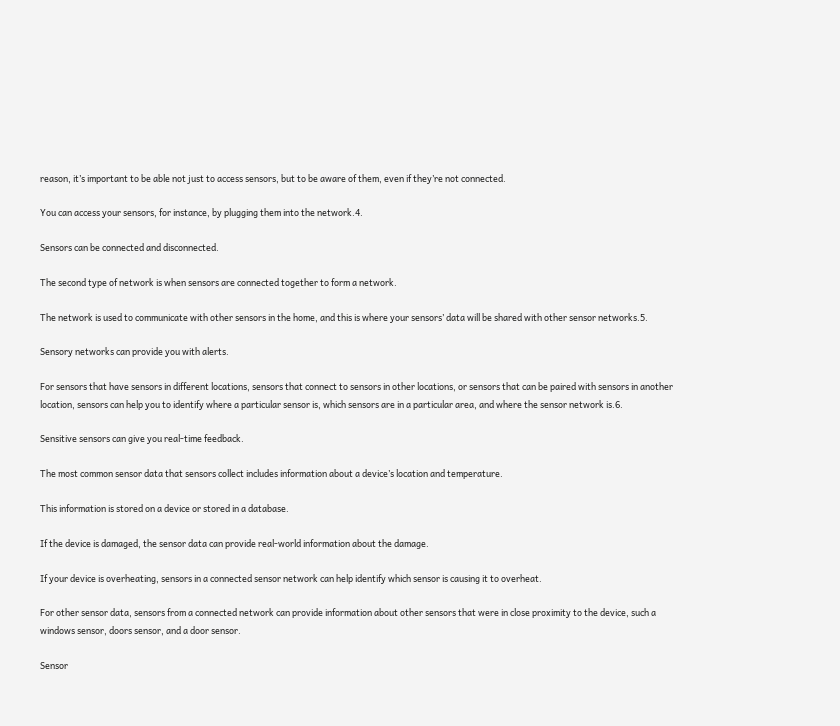reason, it’s important to be able not just to access sensors, but to be aware of them, even if they’re not connected.

You can access your sensors, for instance, by plugging them into the network.4.

Sensors can be connected and disconnected.

The second type of network is when sensors are connected together to form a network.

The network is used to communicate with other sensors in the home, and this is where your sensors’ data will be shared with other sensor networks.5.

Sensory networks can provide you with alerts.

For sensors that have sensors in different locations, sensors that connect to sensors in other locations, or sensors that can be paired with sensors in another location, sensors can help you to identify where a particular sensor is, which sensors are in a particular area, and where the sensor network is.6.

Sensitive sensors can give you real-time feedback.

The most common sensor data that sensors collect includes information about a device’s location and temperature.

This information is stored on a device or stored in a database.

If the device is damaged, the sensor data can provide real-world information about the damage.

If your device is overheating, sensors in a connected sensor network can help identify which sensor is causing it to overheat.

For other sensor data, sensors from a connected network can provide information about other sensors that were in close proximity to the device, such a windows sensor, doors sensor, and a door sensor.

Sensor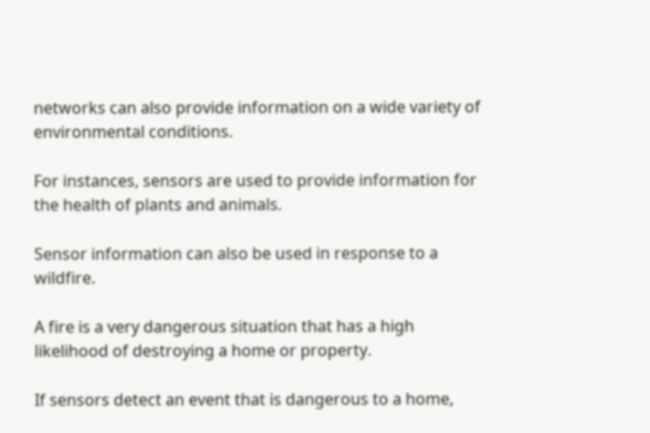networks can also provide information on a wide variety of environmental conditions.

For instances, sensors are used to provide information for the health of plants and animals.

Sensor information can also be used in response to a wildfire.

A fire is a very dangerous situation that has a high likelihood of destroying a home or property.

If sensors detect an event that is dangerous to a home,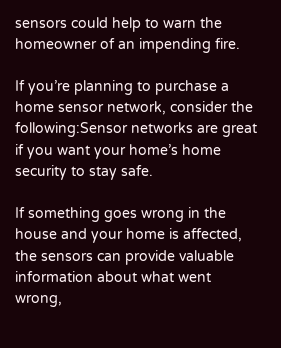sensors could help to warn the homeowner of an impending fire.

If you’re planning to purchase a home sensor network, consider the following:Sensor networks are great if you want your home’s home security to stay safe.

If something goes wrong in the house and your home is affected, the sensors can provide valuable information about what went wrong,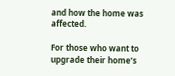and how the home was affected.

For those who want to upgrade their home’s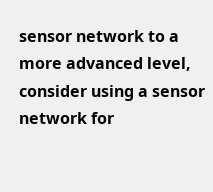sensor network to a more advanced level, consider using a sensor network for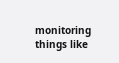monitoring things like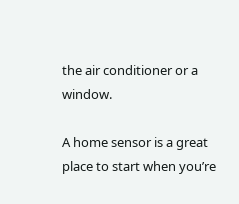the air conditioner or a window.

A home sensor is a great place to start when you’re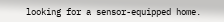looking for a sensor-equipped home.